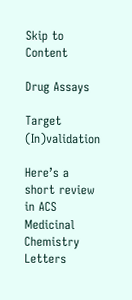Skip to Content

Drug Assays

Target (In)validation

Here’s a short review in ACS Medicinal Chemistry Letters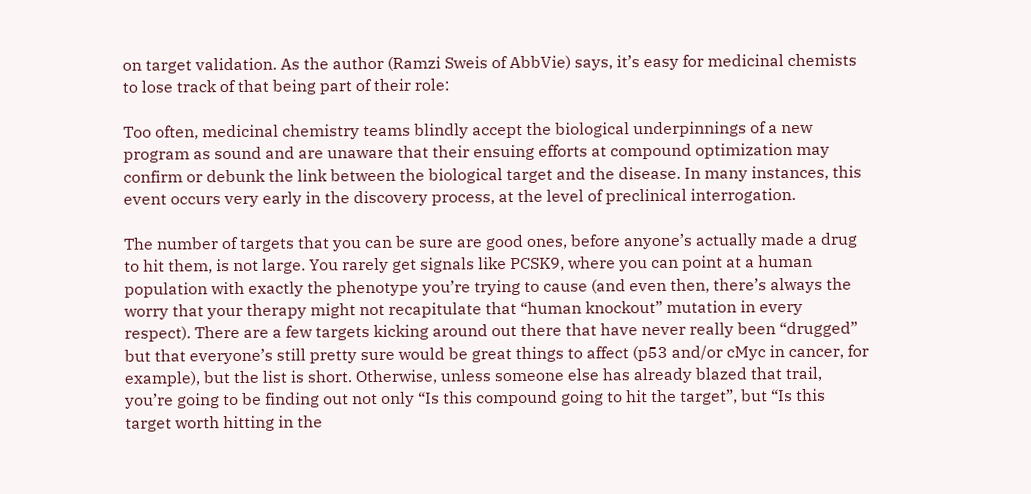on target validation. As the author (Ramzi Sweis of AbbVie) says, it’s easy for medicinal chemists to lose track of that being part of their role:

Too often, medicinal chemistry teams blindly accept the biological underpinnings of a new program as sound and are unaware that their ensuing efforts at compound optimization may confirm or debunk the link between the biological target and the disease. In many instances, this event occurs very early in the discovery process, at the level of preclinical interrogation.

The number of targets that you can be sure are good ones, before anyone’s actually made a drug to hit them, is not large. You rarely get signals like PCSK9, where you can point at a human population with exactly the phenotype you’re trying to cause (and even then, there’s always the worry that your therapy might not recapitulate that “human knockout” mutation in every respect). There are a few targets kicking around out there that have never really been “drugged” but that everyone’s still pretty sure would be great things to affect (p53 and/or cMyc in cancer, for example), but the list is short. Otherwise, unless someone else has already blazed that trail, you’re going to be finding out not only “Is this compound going to hit the target”, but “Is this target worth hitting in the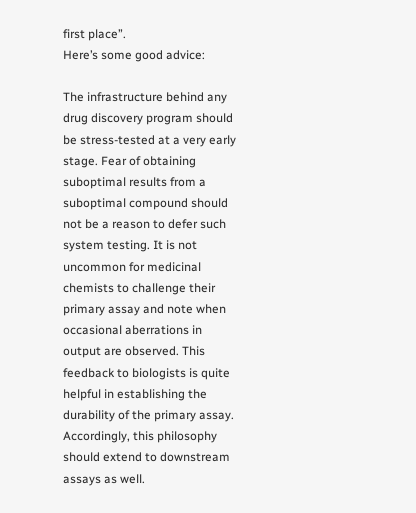first place”.
Here’s some good advice:

The infrastructure behind any drug discovery program should be stress-tested at a very early stage. Fear of obtaining suboptimal results from a suboptimal compound should not be a reason to defer such system testing. It is not uncommon for medicinal chemists to challenge their primary assay and note when occasional aberrations in output are observed. This feedback to biologists is quite helpful in establishing the durability of the primary assay. Accordingly, this philosophy should extend to downstream assays as well.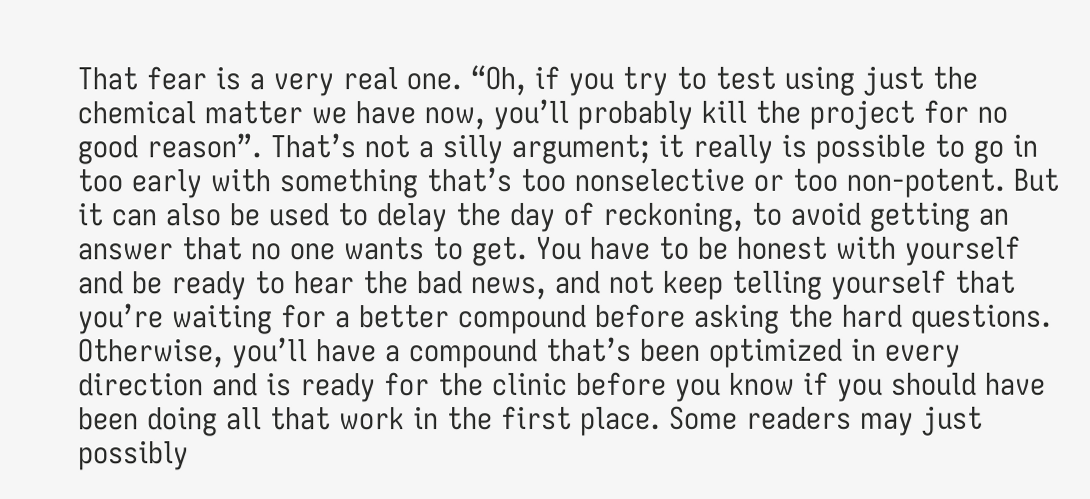That fear is a very real one. “Oh, if you try to test using just the chemical matter we have now, you’ll probably kill the project for no good reason”. That’s not a silly argument; it really is possible to go in too early with something that’s too nonselective or too non-potent. But it can also be used to delay the day of reckoning, to avoid getting an answer that no one wants to get. You have to be honest with yourself and be ready to hear the bad news, and not keep telling yourself that you’re waiting for a better compound before asking the hard questions. Otherwise, you’ll have a compound that’s been optimized in every direction and is ready for the clinic before you know if you should have been doing all that work in the first place. Some readers may just possibly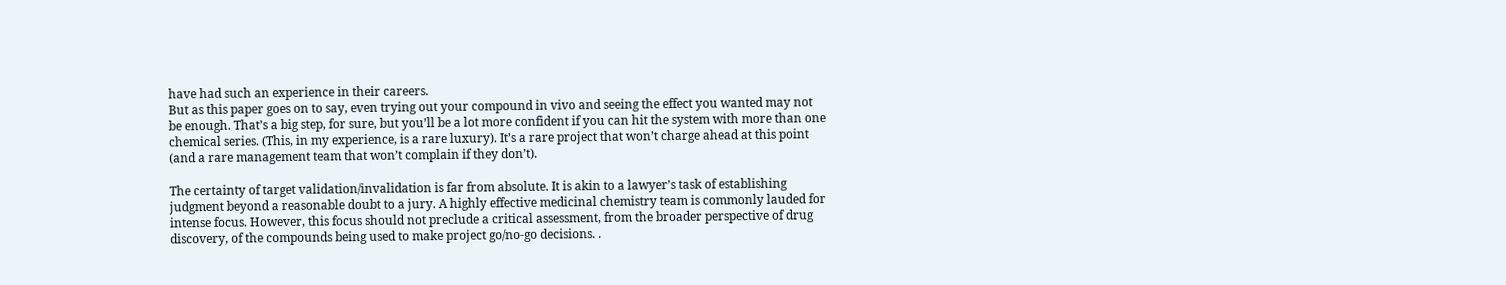have had such an experience in their careers.
But as this paper goes on to say, even trying out your compound in vivo and seeing the effect you wanted may not be enough. That’s a big step, for sure, but you’ll be a lot more confident if you can hit the system with more than one chemical series. (This, in my experience, is a rare luxury). It’s a rare project that won’t charge ahead at this point (and a rare management team that won’t complain if they don’t).

The certainty of target validation/invalidation is far from absolute. It is akin to a lawyer’s task of establishing judgment beyond a reasonable doubt to a jury. A highly effective medicinal chemistry team is commonly lauded for intense focus. However, this focus should not preclude a critical assessment, from the broader perspective of drug discovery, of the compounds being used to make project go/no-go decisions. .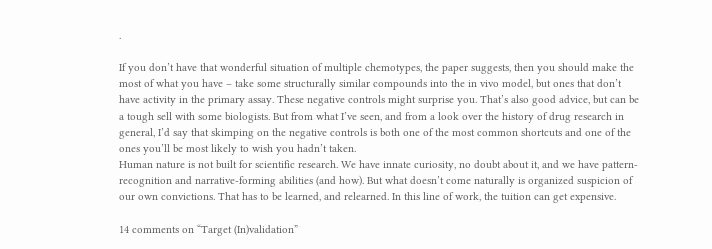.

If you don’t have that wonderful situation of multiple chemotypes, the paper suggests, then you should make the most of what you have – take some structurally similar compounds into the in vivo model, but ones that don’t have activity in the primary assay. These negative controls might surprise you. That’s also good advice, but can be a tough sell with some biologists. But from what I’ve seen, and from a look over the history of drug research in general, I’d say that skimping on the negative controls is both one of the most common shortcuts and one of the ones you’ll be most likely to wish you hadn’t taken.
Human nature is not built for scientific research. We have innate curiosity, no doubt about it, and we have pattern-recognition and narrative-forming abilities (and how). But what doesn’t come naturally is organized suspicion of our own convictions. That has to be learned, and relearned. In this line of work, the tuition can get expensive.

14 comments on “Target (In)validation”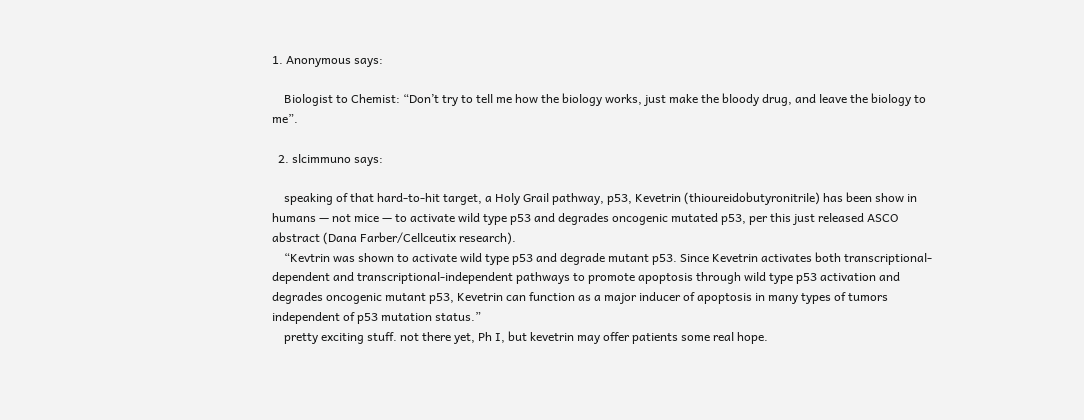1. Anonymous says:

    Biologist to Chemist: “Don’t try to tell me how the biology works, just make the bloody drug, and leave the biology to me”.

  2. slcimmuno says:

    speaking of that hard-to-hit target, a Holy Grail pathway, p53, Kevetrin (thioureidobutyronitrile) has been show in humans — not mice — to activate wild type p53 and degrades oncogenic mutated p53, per this just released ASCO abstract (Dana Farber/Cellceutix research).
    “Kevtrin was shown to activate wild type p53 and degrade mutant p53. Since Kevetrin activates both transcriptional-dependent and transcriptional-independent pathways to promote apoptosis through wild type p53 activation and degrades oncogenic mutant p53, Kevetrin can function as a major inducer of apoptosis in many types of tumors independent of p53 mutation status.”
    pretty exciting stuff. not there yet, Ph I, but kevetrin may offer patients some real hope.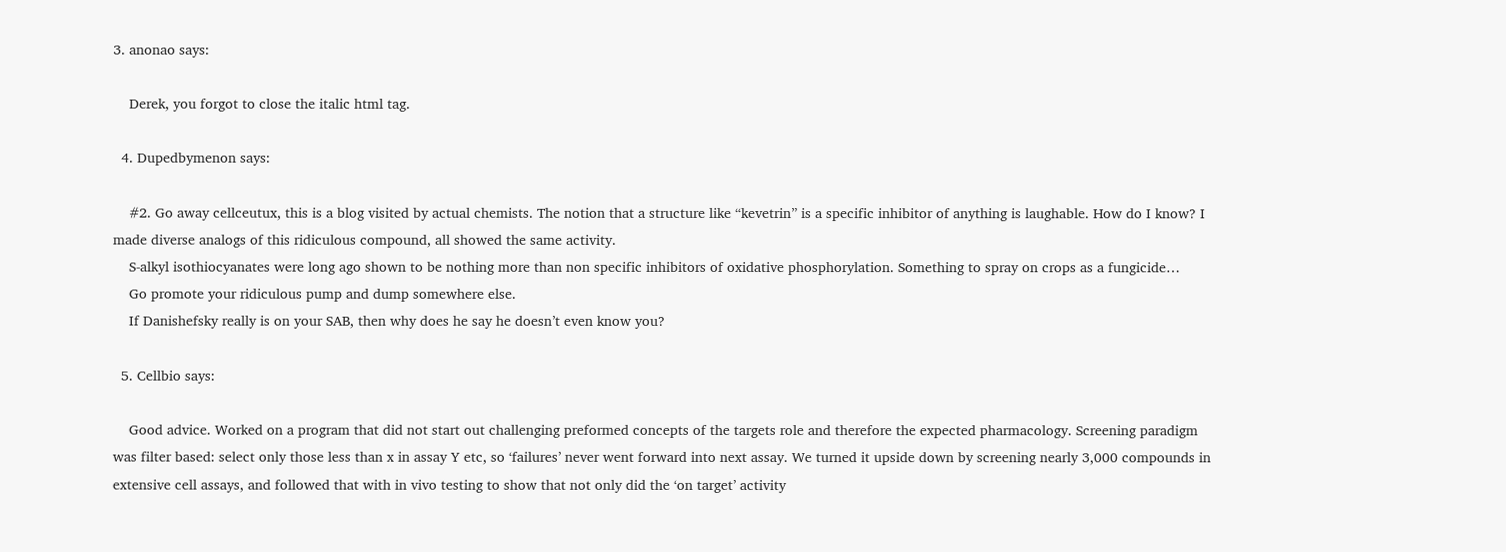3. anonao says:

    Derek, you forgot to close the italic html tag.

  4. Dupedbymenon says:

    #2. Go away cellceutux, this is a blog visited by actual chemists. The notion that a structure like “kevetrin” is a specific inhibitor of anything is laughable. How do I know? I made diverse analogs of this ridiculous compound, all showed the same activity.
    S-alkyl isothiocyanates were long ago shown to be nothing more than non specific inhibitors of oxidative phosphorylation. Something to spray on crops as a fungicide…
    Go promote your ridiculous pump and dump somewhere else.
    If Danishefsky really is on your SAB, then why does he say he doesn’t even know you?

  5. Cellbio says:

    Good advice. Worked on a program that did not start out challenging preformed concepts of the targets role and therefore the expected pharmacology. Screening paradigm was filter based: select only those less than x in assay Y etc, so ‘failures’ never went forward into next assay. We turned it upside down by screening nearly 3,000 compounds in extensive cell assays, and followed that with in vivo testing to show that not only did the ‘on target’ activity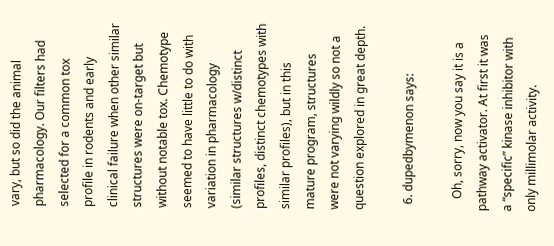vary, but so did the animal pharmacology. Our filters had selected for a common tox profile in rodents and early clinical failure when other similar structures were on-target but without notable tox. Chemotype seemed to have little to do with variation in pharmacology (similar structures w/distinct profiles, distinct chemotypes with similar profiles), but in this mature program, structures were not varying wildly so not a question explored in great depth.

  6. dupedbymenon says:

    Oh, sorry, now you say it is a pathway activator. At first it was a “specific” kinase inhibitor with only millimolar activity.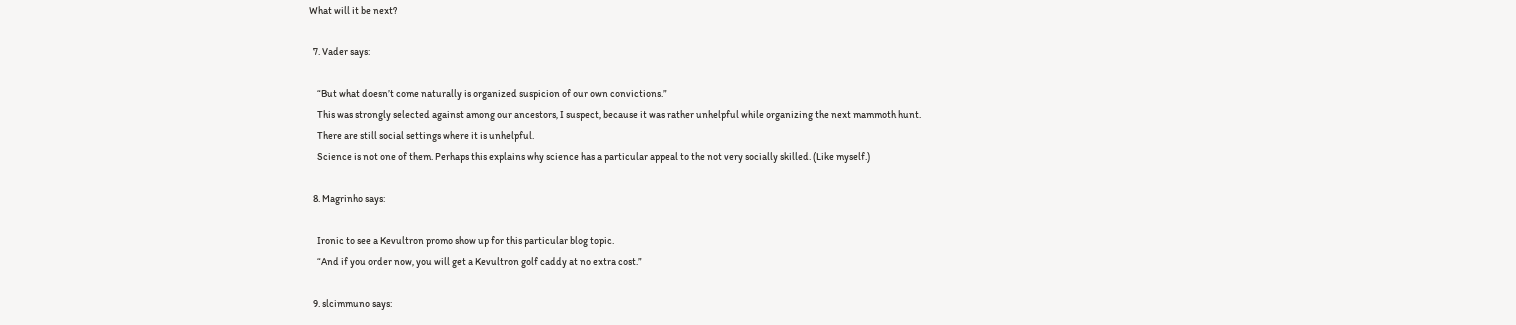What will it be next?

  7. Vader says:

    “But what doesn’t come naturally is organized suspicion of our own convictions.”
    This was strongly selected against among our ancestors, I suspect, because it was rather unhelpful while organizing the next mammoth hunt.
    There are still social settings where it is unhelpful.
    Science is not one of them. Perhaps this explains why science has a particular appeal to the not very socially skilled. (Like myself.)

  8. Magrinho says:

    Ironic to see a Kevultron promo show up for this particular blog topic.
    “And if you order now, you will get a Kevultron golf caddy at no extra cost.”

  9. slcimmuno says: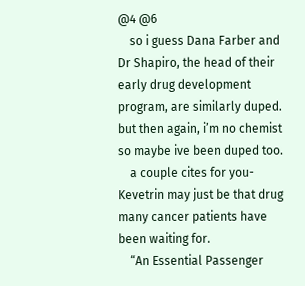@4 @6
    so i guess Dana Farber and Dr Shapiro, the head of their early drug development program, are similarly duped. but then again, i’m no chemist so maybe ive been duped too.
    a couple cites for you-Kevetrin may just be that drug many cancer patients have been waiting for.
    “An Essential Passenger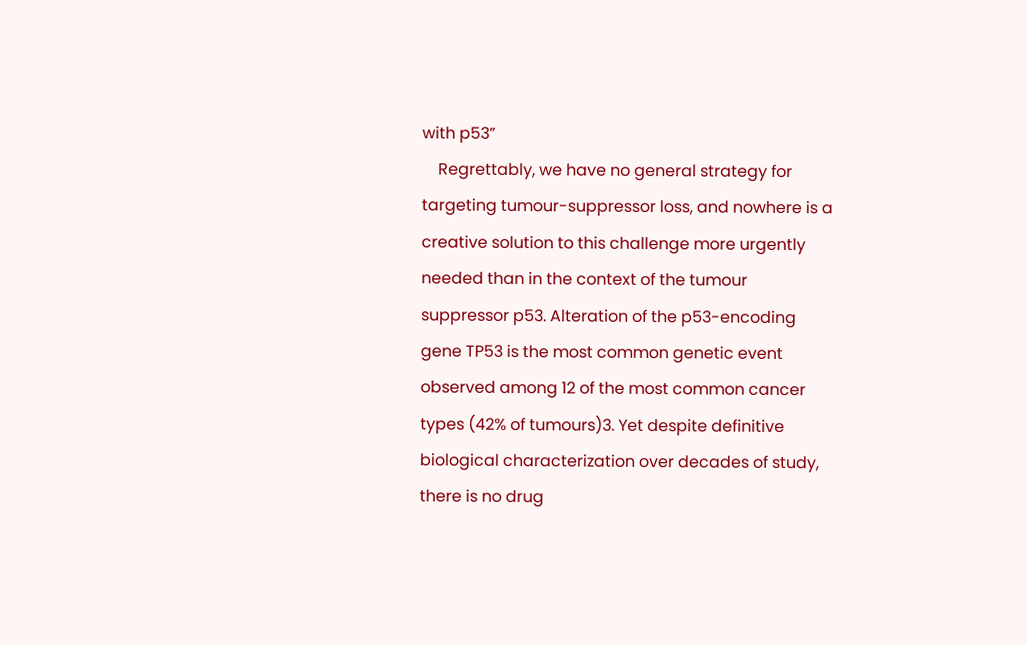with p53”
    Regrettably, we have no general strategy for targeting tumour-suppressor loss, and nowhere is a creative solution to this challenge more urgently needed than in the context of the tumour suppressor p53. Alteration of the p53-encoding gene TP53 is the most common genetic event observed among 12 of the most common cancer types (42% of tumours)3. Yet despite definitive biological characterization over decades of study, there is no drug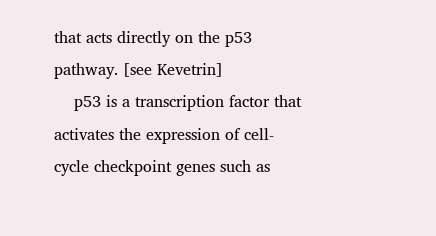that acts directly on the p53 pathway. [see Kevetrin]
    p53 is a transcription factor that activates the expression of cell-cycle checkpoint genes such as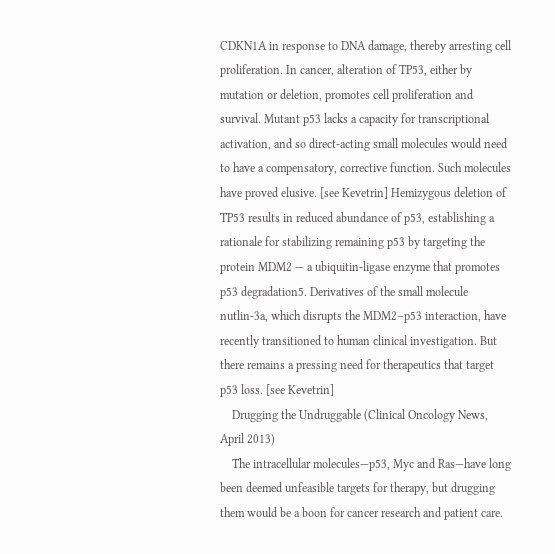CDKN1A in response to DNA damage, thereby arresting cell proliferation. In cancer, alteration of TP53, either by mutation or deletion, promotes cell proliferation and survival. Mutant p53 lacks a capacity for transcriptional activation, and so direct-acting small molecules would need to have a compensatory, corrective function. Such molecules have proved elusive. [see Kevetrin] Hemizygous deletion of TP53 results in reduced abundance of p53, establishing a rationale for stabilizing remaining p53 by targeting the protein MDM2 — a ubiquitin-ligase enzyme that promotes p53 degradation5. Derivatives of the small molecule nutlin-3a, which disrupts the MDM2–p53 interaction, have recently transitioned to human clinical investigation. But there remains a pressing need for therapeutics that target p53 loss. [see Kevetrin]
    Drugging the Undruggable (Clinical Oncology News, April 2013)
    The intracellular molecules—p53, Myc and Ras—have long been deemed unfeasible targets for therapy, but drugging them would be a boon for cancer research and patient care.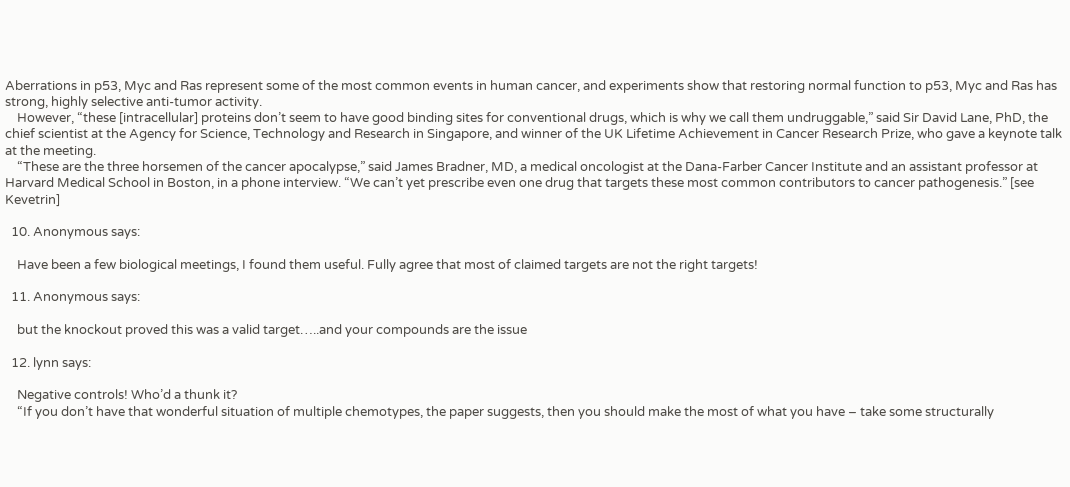Aberrations in p53, Myc and Ras represent some of the most common events in human cancer, and experiments show that restoring normal function to p53, Myc and Ras has strong, highly selective anti-tumor activity.
    However, “these [intracellular] proteins don’t seem to have good binding sites for conventional drugs, which is why we call them undruggable,” said Sir David Lane, PhD, the chief scientist at the Agency for Science, Technology and Research in Singapore, and winner of the UK Lifetime Achievement in Cancer Research Prize, who gave a keynote talk at the meeting.
    “These are the three horsemen of the cancer apocalypse,” said James Bradner, MD, a medical oncologist at the Dana-Farber Cancer Institute and an assistant professor at Harvard Medical School in Boston, in a phone interview. “We can’t yet prescribe even one drug that targets these most common contributors to cancer pathogenesis.” [see Kevetrin]

  10. Anonymous says:

    Have been a few biological meetings, I found them useful. Fully agree that most of claimed targets are not the right targets!

  11. Anonymous says:

    but the knockout proved this was a valid target…..and your compounds are the issue

  12. lynn says:

    Negative controls! Who’d a thunk it?
    “If you don’t have that wonderful situation of multiple chemotypes, the paper suggests, then you should make the most of what you have – take some structurally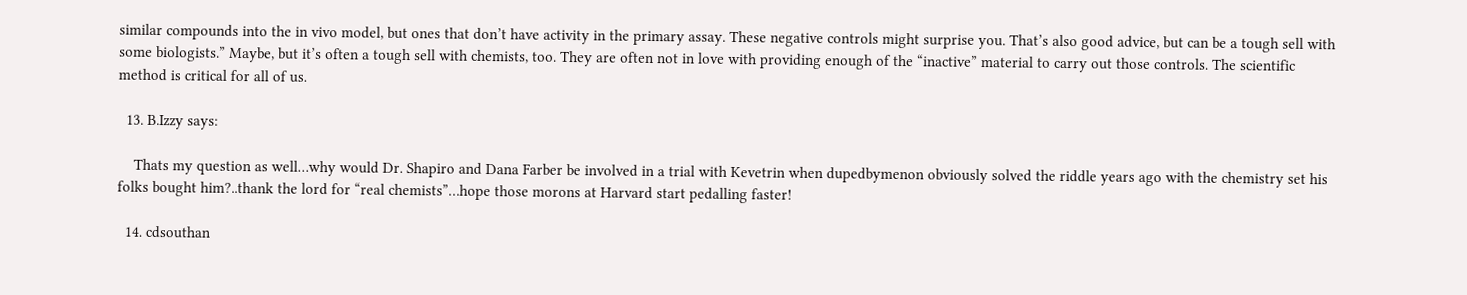similar compounds into the in vivo model, but ones that don’t have activity in the primary assay. These negative controls might surprise you. That’s also good advice, but can be a tough sell with some biologists.” Maybe, but it’s often a tough sell with chemists, too. They are often not in love with providing enough of the “inactive” material to carry out those controls. The scientific method is critical for all of us.

  13. B.Izzy says:

    Thats my question as well…why would Dr. Shapiro and Dana Farber be involved in a trial with Kevetrin when dupedbymenon obviously solved the riddle years ago with the chemistry set his folks bought him?..thank the lord for “real chemists”…hope those morons at Harvard start pedalling faster!

  14. cdsouthan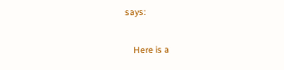says:

    Here is a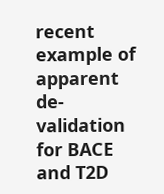recent example of apparent de-validation for BACE and T2D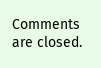Comments are closed.